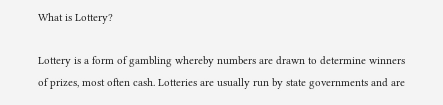What is Lottery?

Lottery is a form of gambling whereby numbers are drawn to determine winners of prizes, most often cash. Lotteries are usually run by state governments and are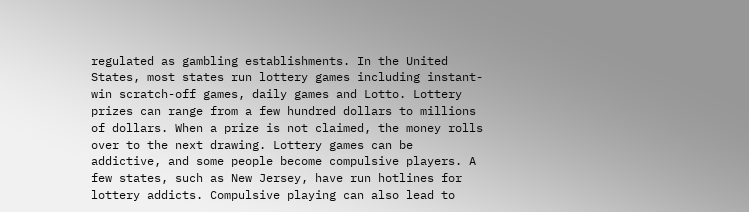regulated as gambling establishments. In the United States, most states run lottery games including instant-win scratch-off games, daily games and Lotto. Lottery prizes can range from a few hundred dollars to millions of dollars. When a prize is not claimed, the money rolls over to the next drawing. Lottery games can be addictive, and some people become compulsive players. A few states, such as New Jersey, have run hotlines for lottery addicts. Compulsive playing can also lead to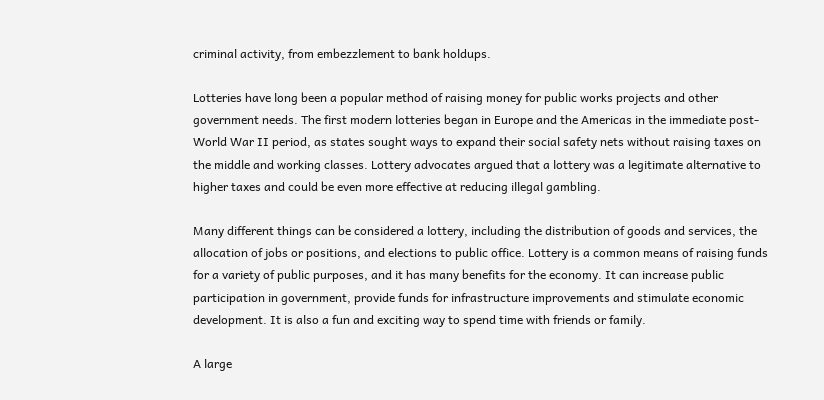criminal activity, from embezzlement to bank holdups.

Lotteries have long been a popular method of raising money for public works projects and other government needs. The first modern lotteries began in Europe and the Americas in the immediate post-World War II period, as states sought ways to expand their social safety nets without raising taxes on the middle and working classes. Lottery advocates argued that a lottery was a legitimate alternative to higher taxes and could be even more effective at reducing illegal gambling.

Many different things can be considered a lottery, including the distribution of goods and services, the allocation of jobs or positions, and elections to public office. Lottery is a common means of raising funds for a variety of public purposes, and it has many benefits for the economy. It can increase public participation in government, provide funds for infrastructure improvements and stimulate economic development. It is also a fun and exciting way to spend time with friends or family.

A large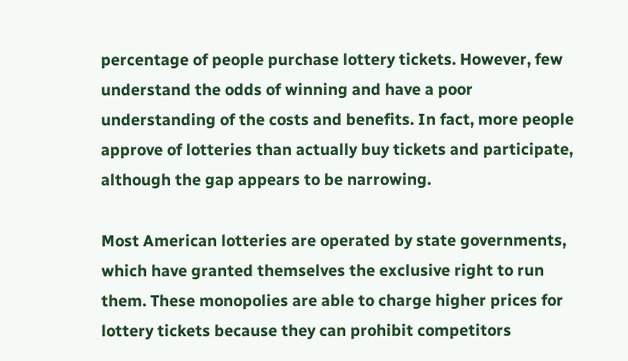percentage of people purchase lottery tickets. However, few understand the odds of winning and have a poor understanding of the costs and benefits. In fact, more people approve of lotteries than actually buy tickets and participate, although the gap appears to be narrowing.

Most American lotteries are operated by state governments, which have granted themselves the exclusive right to run them. These monopolies are able to charge higher prices for lottery tickets because they can prohibit competitors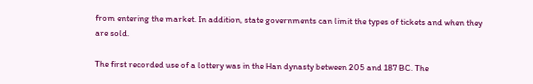from entering the market. In addition, state governments can limit the types of tickets and when they are sold.

The first recorded use of a lottery was in the Han dynasty between 205 and 187 BC. The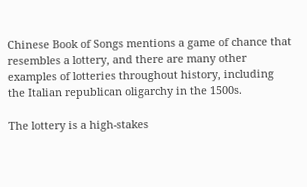Chinese Book of Songs mentions a game of chance that resembles a lottery, and there are many other examples of lotteries throughout history, including the Italian republican oligarchy in the 1500s.

The lottery is a high-stakes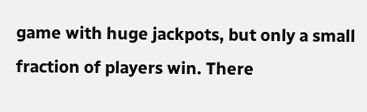game with huge jackpots, but only a small fraction of players win. There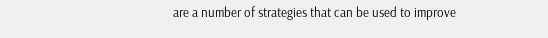are a number of strategies that can be used to improve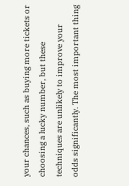your chances, such as buying more tickets or choosing a lucky number, but these techniques are unlikely to improve your odds significantly. The most important thing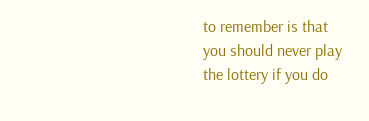to remember is that you should never play the lottery if you do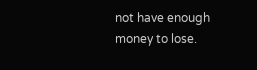not have enough money to lose.